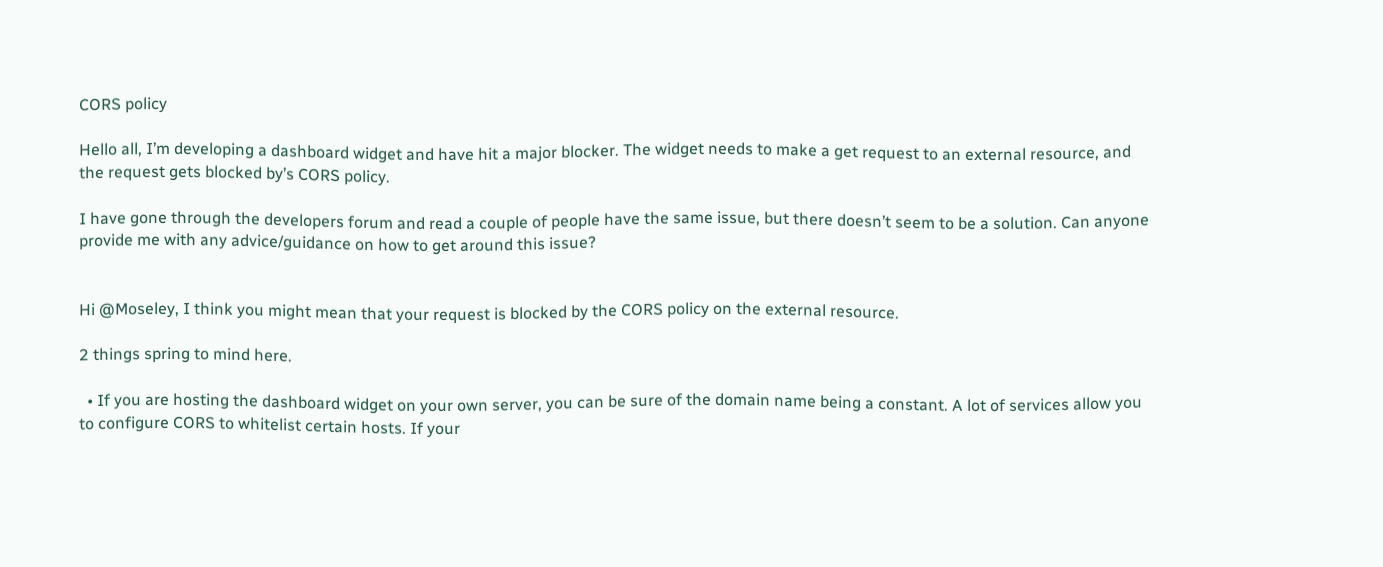CORS policy

Hello all, I’m developing a dashboard widget and have hit a major blocker. The widget needs to make a get request to an external resource, and the request gets blocked by’s CORS policy.

I have gone through the developers forum and read a couple of people have the same issue, but there doesn’t seem to be a solution. Can anyone provide me with any advice/guidance on how to get around this issue?


Hi @Moseley, I think you might mean that your request is blocked by the CORS policy on the external resource.

2 things spring to mind here.

  • If you are hosting the dashboard widget on your own server, you can be sure of the domain name being a constant. A lot of services allow you to configure CORS to whitelist certain hosts. If your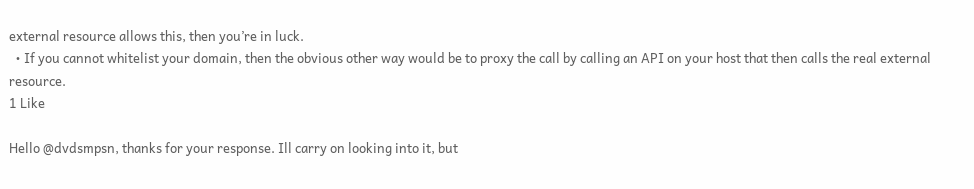external resource allows this, then you’re in luck.
  • If you cannot whitelist your domain, then the obvious other way would be to proxy the call by calling an API on your host that then calls the real external resource.
1 Like

Hello @dvdsmpsn, thanks for your response. Ill carry on looking into it, but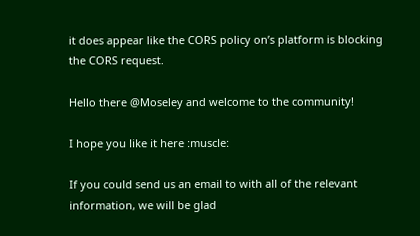it does appear like the CORS policy on’s platform is blocking the CORS request.

Hello there @Moseley and welcome to the community!

I hope you like it here :muscle:

If you could send us an email to with all of the relevant information, we will be glad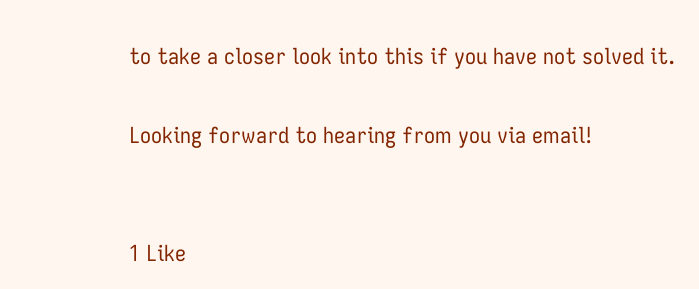to take a closer look into this if you have not solved it.

Looking forward to hearing from you via email!


1 Like